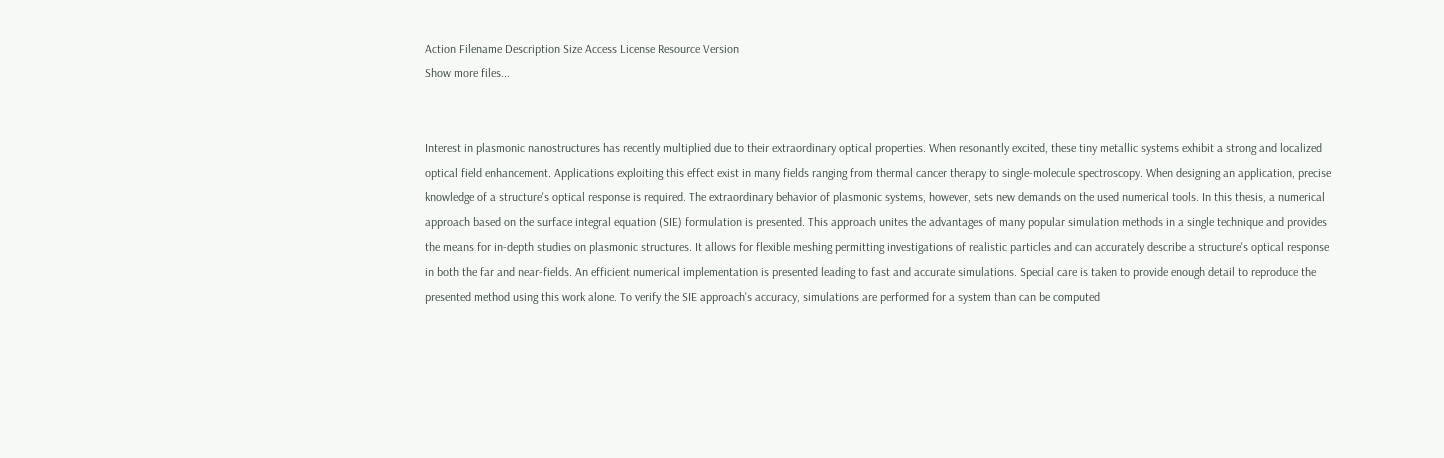Action Filename Description Size Access License Resource Version
Show more files...


Interest in plasmonic nanostructures has recently multiplied due to their extraordinary optical properties. When resonantly excited, these tiny metallic systems exhibit a strong and localized optical field enhancement. Applications exploiting this effect exist in many fields ranging from thermal cancer therapy to single-molecule spectroscopy. When designing an application, precise knowledge of a structure's optical response is required. The extraordinary behavior of plasmonic systems, however, sets new demands on the used numerical tools. In this thesis, a numerical approach based on the surface integral equation (SIE) formulation is presented. This approach unites the advantages of many popular simulation methods in a single technique and provides the means for in-depth studies on plasmonic structures. It allows for flexible meshing permitting investigations of realistic particles and can accurately describe a structure's optical response in both the far and near-fields. An efficient numerical implementation is presented leading to fast and accurate simulations. Special care is taken to provide enough detail to reproduce the presented method using this work alone. To verify the SIE approach's accuracy, simulations are performed for a system than can be computed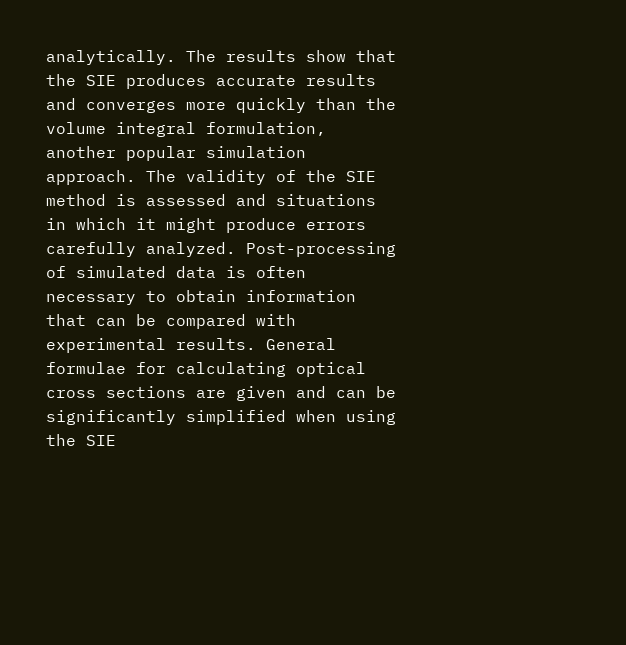analytically. The results show that the SIE produces accurate results and converges more quickly than the volume integral formulation, another popular simulation approach. The validity of the SIE method is assessed and situations in which it might produce errors carefully analyzed. Post-processing of simulated data is often necessary to obtain information that can be compared with experimental results. General formulae for calculating optical cross sections are given and can be significantly simplified when using the SIE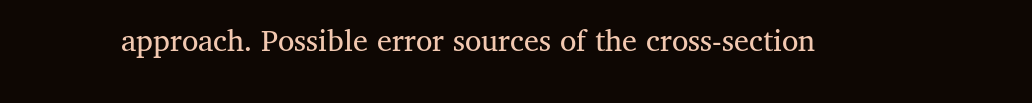approach. Possible error sources of the cross-section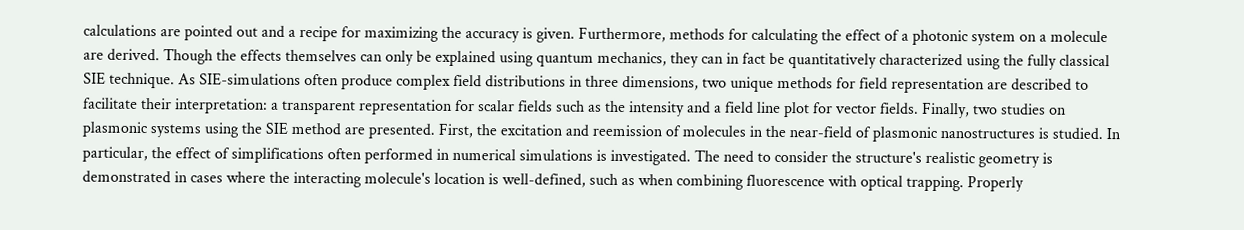calculations are pointed out and a recipe for maximizing the accuracy is given. Furthermore, methods for calculating the effect of a photonic system on a molecule are derived. Though the effects themselves can only be explained using quantum mechanics, they can in fact be quantitatively characterized using the fully classical SIE technique. As SIE-simulations often produce complex field distributions in three dimensions, two unique methods for field representation are described to facilitate their interpretation: a transparent representation for scalar fields such as the intensity and a field line plot for vector fields. Finally, two studies on plasmonic systems using the SIE method are presented. First, the excitation and reemission of molecules in the near-field of plasmonic nanostructures is studied. In particular, the effect of simplifications often performed in numerical simulations is investigated. The need to consider the structure's realistic geometry is demonstrated in cases where the interacting molecule's location is well-defined, such as when combining fluorescence with optical trapping. Properly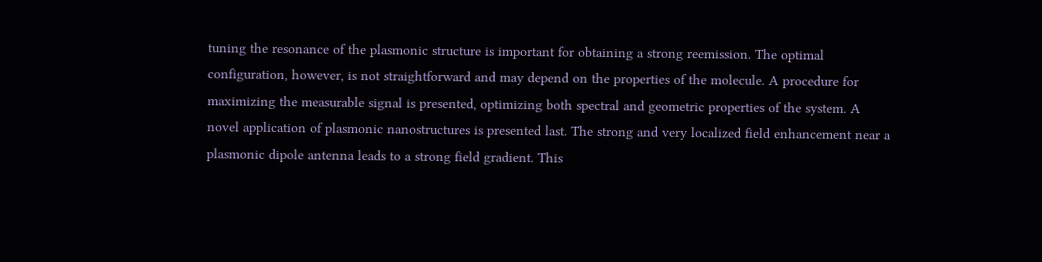tuning the resonance of the plasmonic structure is important for obtaining a strong reemission. The optimal configuration, however, is not straightforward and may depend on the properties of the molecule. A procedure for maximizing the measurable signal is presented, optimizing both spectral and geometric properties of the system. A novel application of plasmonic nanostructures is presented last. The strong and very localized field enhancement near a plasmonic dipole antenna leads to a strong field gradient. This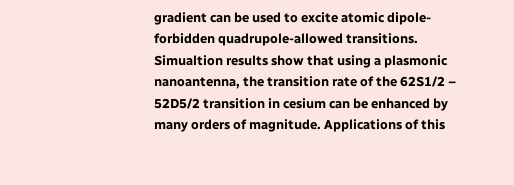gradient can be used to excite atomic dipole-forbidden quadrupole-allowed transitions. Simualtion results show that using a plasmonic nanoantenna, the transition rate of the 62S1/2 – 52D5/2 transition in cesium can be enhanced by many orders of magnitude. Applications of this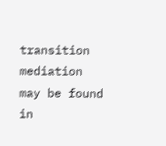transition mediation may be found in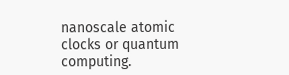nanoscale atomic clocks or quantum computing.